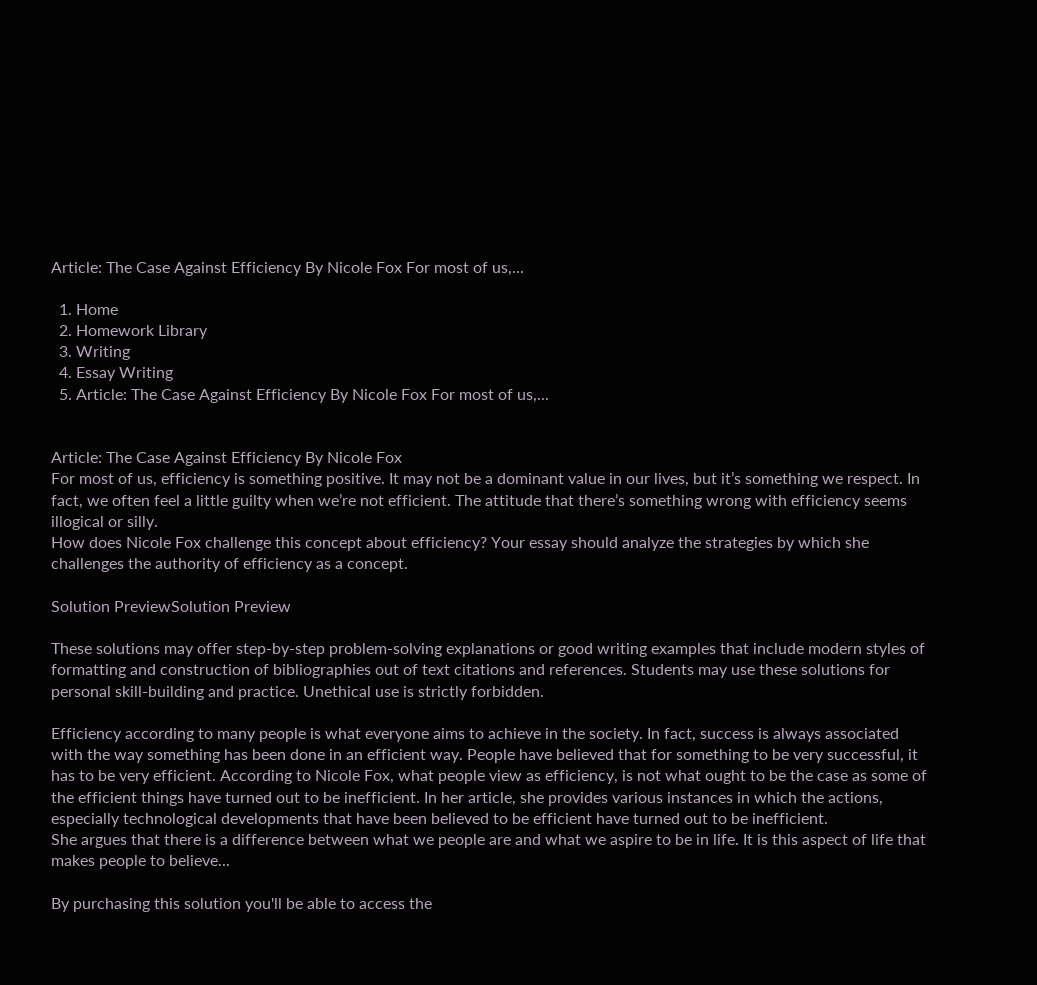Article: The Case Against Efficiency By Nicole Fox For most of us,...

  1. Home
  2. Homework Library
  3. Writing
  4. Essay Writing
  5. Article: The Case Against Efficiency By Nicole Fox For most of us,...


Article: The Case Against Efficiency By Nicole Fox
For most of us, efficiency is something positive. It may not be a dominant value in our lives, but it’s something we respect. In fact, we often feel a little guilty when we’re not efficient. The attitude that there’s something wrong with efficiency seems illogical or silly.
How does Nicole Fox challenge this concept about efficiency? Your essay should analyze the strategies by which she challenges the authority of efficiency as a concept.

Solution PreviewSolution Preview

These solutions may offer step-by-step problem-solving explanations or good writing examples that include modern styles of formatting and construction of bibliographies out of text citations and references. Students may use these solutions for personal skill-building and practice. Unethical use is strictly forbidden.

Efficiency according to many people is what everyone aims to achieve in the society. In fact, success is always associated with the way something has been done in an efficient way. People have believed that for something to be very successful, it has to be very efficient. According to Nicole Fox, what people view as efficiency, is not what ought to be the case as some of the efficient things have turned out to be inefficient. In her article, she provides various instances in which the actions, especially technological developments that have been believed to be efficient have turned out to be inefficient.
She argues that there is a difference between what we people are and what we aspire to be in life. It is this aspect of life that makes people to believe...

By purchasing this solution you'll be able to access the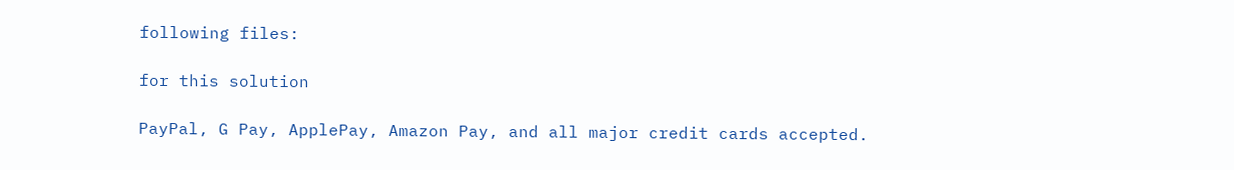following files:

for this solution

PayPal, G Pay, ApplePay, Amazon Pay, and all major credit cards accepted.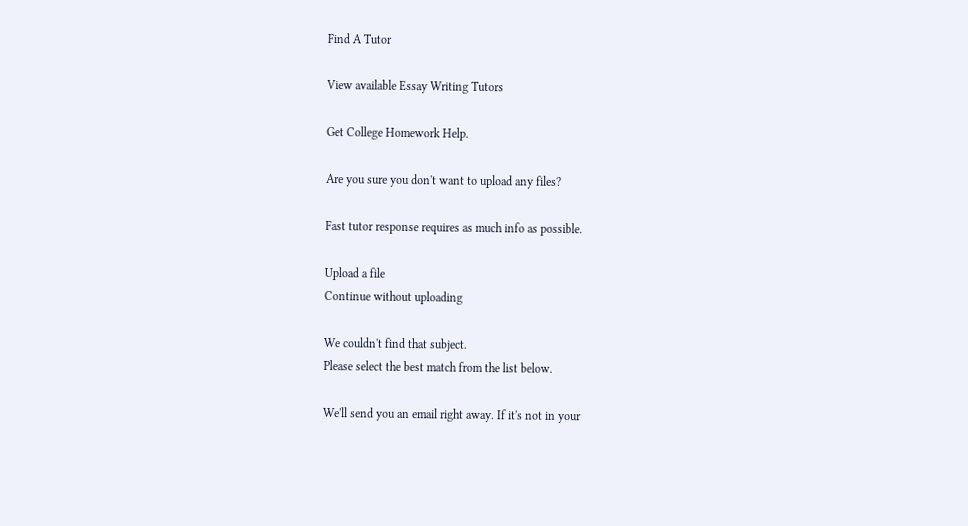Find A Tutor

View available Essay Writing Tutors

Get College Homework Help.

Are you sure you don't want to upload any files?

Fast tutor response requires as much info as possible.

Upload a file
Continue without uploading

We couldn't find that subject.
Please select the best match from the list below.

We'll send you an email right away. If it's not in your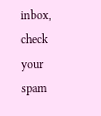inbox, check your spam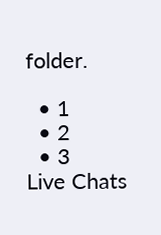folder.

  • 1
  • 2
  • 3
Live Chats